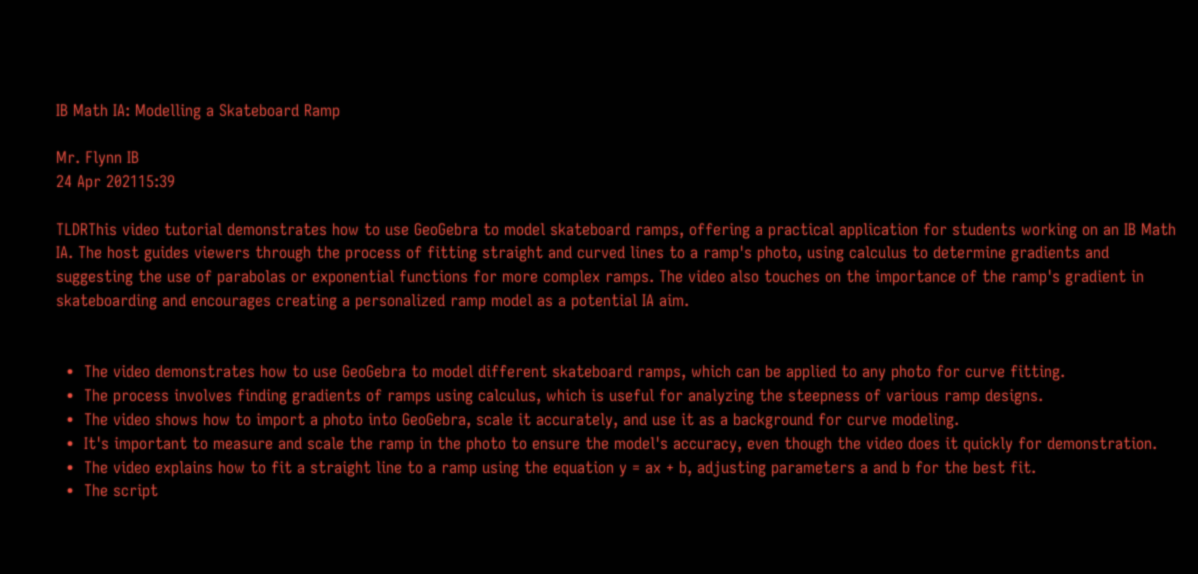IB Math IA: Modelling a Skateboard Ramp

Mr. Flynn IB
24 Apr 202115:39

TLDRThis video tutorial demonstrates how to use GeoGebra to model skateboard ramps, offering a practical application for students working on an IB Math IA. The host guides viewers through the process of fitting straight and curved lines to a ramp's photo, using calculus to determine gradients and suggesting the use of parabolas or exponential functions for more complex ramps. The video also touches on the importance of the ramp's gradient in skateboarding and encourages creating a personalized ramp model as a potential IA aim.


  •  The video demonstrates how to use GeoGebra to model different skateboard ramps, which can be applied to any photo for curve fitting.
  •  The process involves finding gradients of ramps using calculus, which is useful for analyzing the steepness of various ramp designs.
  •  The video shows how to import a photo into GeoGebra, scale it accurately, and use it as a background for curve modeling.
  •  It's important to measure and scale the ramp in the photo to ensure the model's accuracy, even though the video does it quickly for demonstration.
  •  The video explains how to fit a straight line to a ramp using the equation y = ax + b, adjusting parameters a and b for the best fit.
  •  The script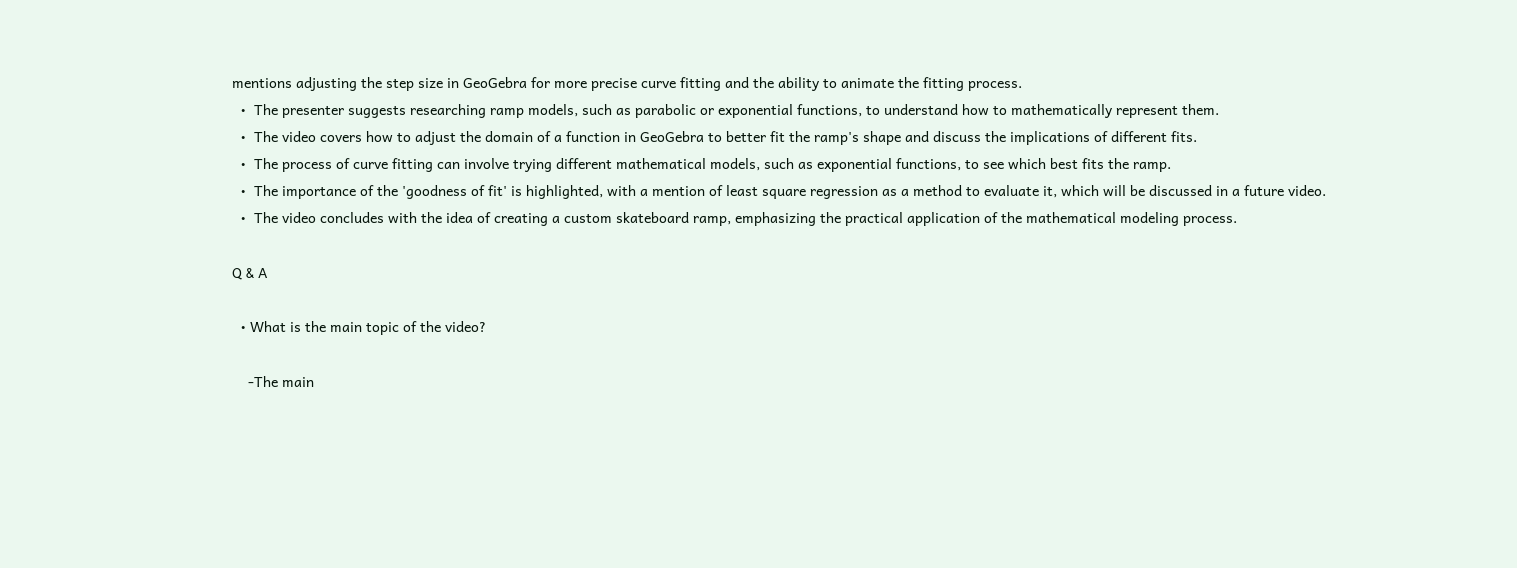mentions adjusting the step size in GeoGebra for more precise curve fitting and the ability to animate the fitting process.
  •  The presenter suggests researching ramp models, such as parabolic or exponential functions, to understand how to mathematically represent them.
  •  The video covers how to adjust the domain of a function in GeoGebra to better fit the ramp's shape and discuss the implications of different fits.
  •  The process of curve fitting can involve trying different mathematical models, such as exponential functions, to see which best fits the ramp.
  •  The importance of the 'goodness of fit' is highlighted, with a mention of least square regression as a method to evaluate it, which will be discussed in a future video.
  •  The video concludes with the idea of creating a custom skateboard ramp, emphasizing the practical application of the mathematical modeling process.

Q & A

  • What is the main topic of the video?

    -The main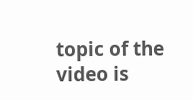topic of the video is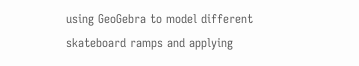using GeoGebra to model different skateboard ramps and applying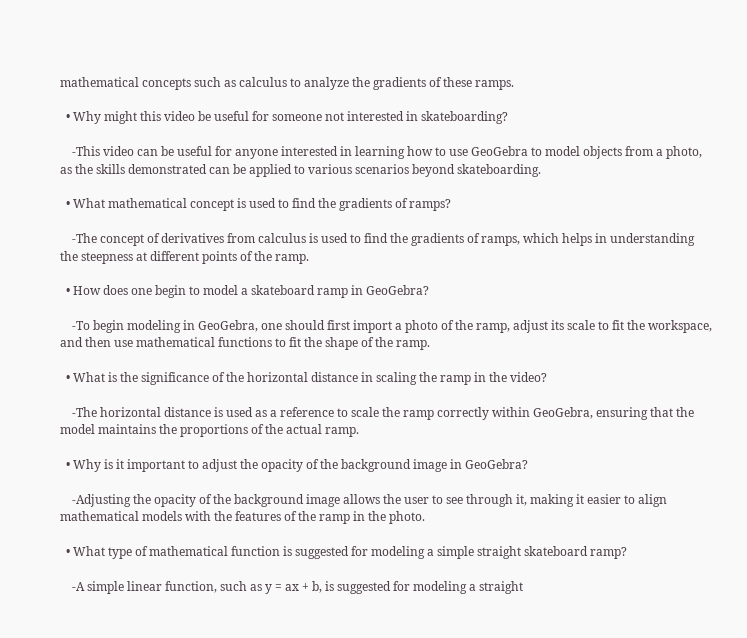mathematical concepts such as calculus to analyze the gradients of these ramps.

  • Why might this video be useful for someone not interested in skateboarding?

    -This video can be useful for anyone interested in learning how to use GeoGebra to model objects from a photo, as the skills demonstrated can be applied to various scenarios beyond skateboarding.

  • What mathematical concept is used to find the gradients of ramps?

    -The concept of derivatives from calculus is used to find the gradients of ramps, which helps in understanding the steepness at different points of the ramp.

  • How does one begin to model a skateboard ramp in GeoGebra?

    -To begin modeling in GeoGebra, one should first import a photo of the ramp, adjust its scale to fit the workspace, and then use mathematical functions to fit the shape of the ramp.

  • What is the significance of the horizontal distance in scaling the ramp in the video?

    -The horizontal distance is used as a reference to scale the ramp correctly within GeoGebra, ensuring that the model maintains the proportions of the actual ramp.

  • Why is it important to adjust the opacity of the background image in GeoGebra?

    -Adjusting the opacity of the background image allows the user to see through it, making it easier to align mathematical models with the features of the ramp in the photo.

  • What type of mathematical function is suggested for modeling a simple straight skateboard ramp?

    -A simple linear function, such as y = ax + b, is suggested for modeling a straight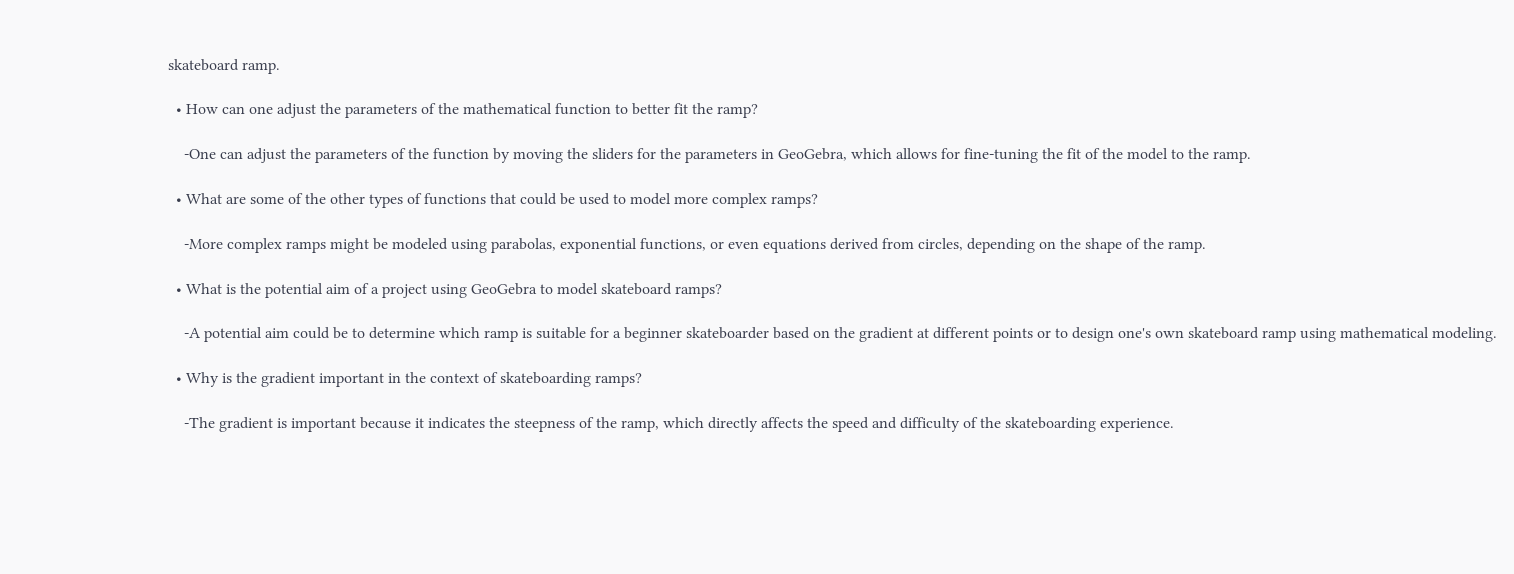skateboard ramp.

  • How can one adjust the parameters of the mathematical function to better fit the ramp?

    -One can adjust the parameters of the function by moving the sliders for the parameters in GeoGebra, which allows for fine-tuning the fit of the model to the ramp.

  • What are some of the other types of functions that could be used to model more complex ramps?

    -More complex ramps might be modeled using parabolas, exponential functions, or even equations derived from circles, depending on the shape of the ramp.

  • What is the potential aim of a project using GeoGebra to model skateboard ramps?

    -A potential aim could be to determine which ramp is suitable for a beginner skateboarder based on the gradient at different points or to design one's own skateboard ramp using mathematical modeling.

  • Why is the gradient important in the context of skateboarding ramps?

    -The gradient is important because it indicates the steepness of the ramp, which directly affects the speed and difficulty of the skateboarding experience.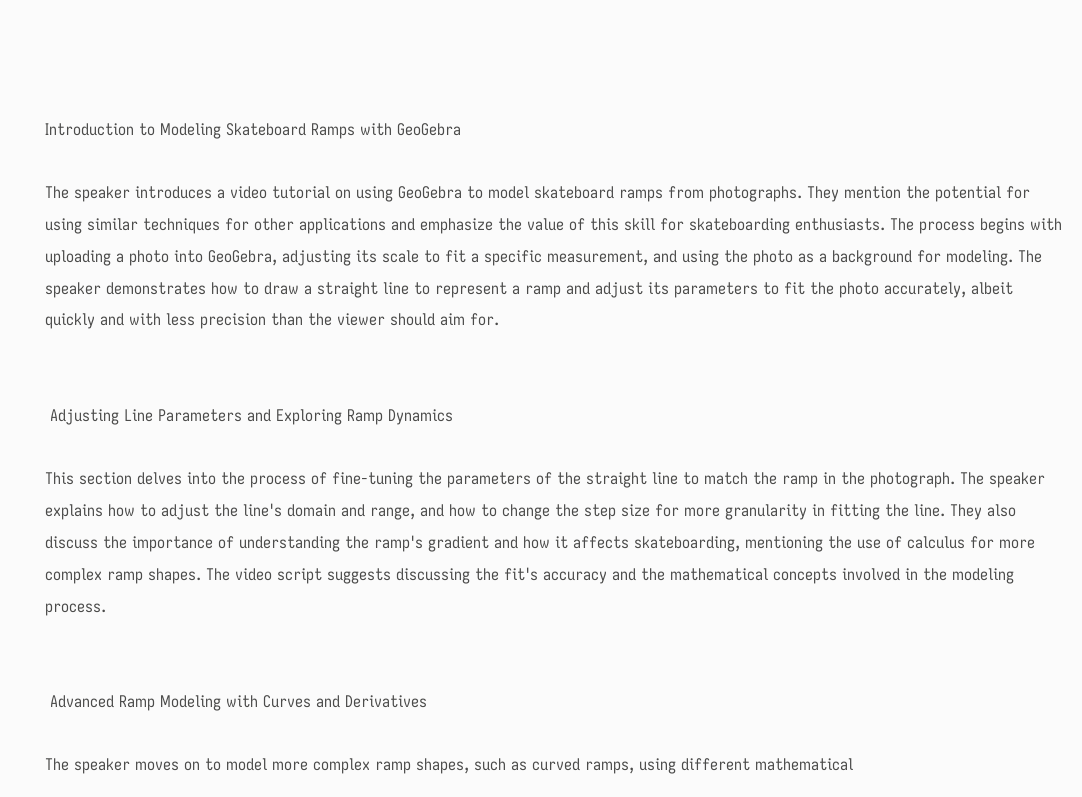Introduction to Modeling Skateboard Ramps with GeoGebra

The speaker introduces a video tutorial on using GeoGebra to model skateboard ramps from photographs. They mention the potential for using similar techniques for other applications and emphasize the value of this skill for skateboarding enthusiasts. The process begins with uploading a photo into GeoGebra, adjusting its scale to fit a specific measurement, and using the photo as a background for modeling. The speaker demonstrates how to draw a straight line to represent a ramp and adjust its parameters to fit the photo accurately, albeit quickly and with less precision than the viewer should aim for.


 Adjusting Line Parameters and Exploring Ramp Dynamics

This section delves into the process of fine-tuning the parameters of the straight line to match the ramp in the photograph. The speaker explains how to adjust the line's domain and range, and how to change the step size for more granularity in fitting the line. They also discuss the importance of understanding the ramp's gradient and how it affects skateboarding, mentioning the use of calculus for more complex ramp shapes. The video script suggests discussing the fit's accuracy and the mathematical concepts involved in the modeling process.


 Advanced Ramp Modeling with Curves and Derivatives

The speaker moves on to model more complex ramp shapes, such as curved ramps, using different mathematical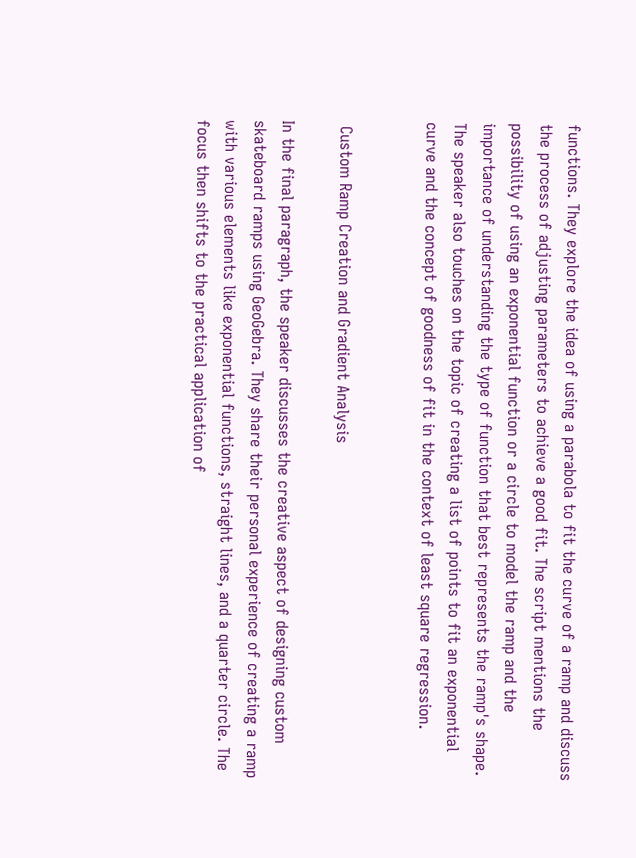functions. They explore the idea of using a parabola to fit the curve of a ramp and discuss the process of adjusting parameters to achieve a good fit. The script mentions the possibility of using an exponential function or a circle to model the ramp and the importance of understanding the type of function that best represents the ramp's shape. The speaker also touches on the topic of creating a list of points to fit an exponential curve and the concept of goodness of fit in the context of least square regression.


 Custom Ramp Creation and Gradient Analysis

In the final paragraph, the speaker discusses the creative aspect of designing custom skateboard ramps using GeoGebra. They share their personal experience of creating a ramp with various elements like exponential functions, straight lines, and a quarter circle. The focus then shifts to the practical application of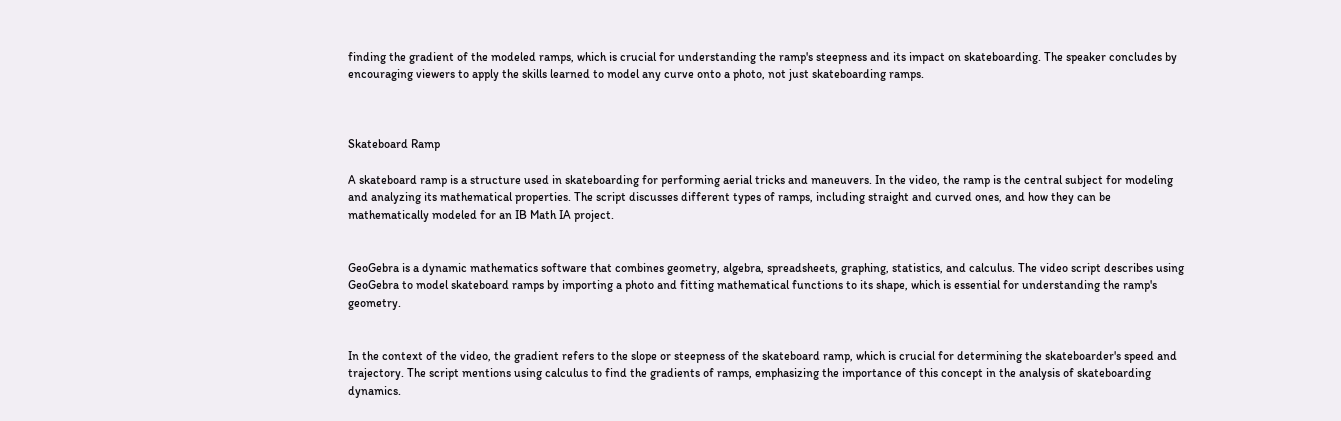finding the gradient of the modeled ramps, which is crucial for understanding the ramp's steepness and its impact on skateboarding. The speaker concludes by encouraging viewers to apply the skills learned to model any curve onto a photo, not just skateboarding ramps.



Skateboard Ramp

A skateboard ramp is a structure used in skateboarding for performing aerial tricks and maneuvers. In the video, the ramp is the central subject for modeling and analyzing its mathematical properties. The script discusses different types of ramps, including straight and curved ones, and how they can be mathematically modeled for an IB Math IA project.


GeoGebra is a dynamic mathematics software that combines geometry, algebra, spreadsheets, graphing, statistics, and calculus. The video script describes using GeoGebra to model skateboard ramps by importing a photo and fitting mathematical functions to its shape, which is essential for understanding the ramp's geometry.


In the context of the video, the gradient refers to the slope or steepness of the skateboard ramp, which is crucial for determining the skateboarder's speed and trajectory. The script mentions using calculus to find the gradients of ramps, emphasizing the importance of this concept in the analysis of skateboarding dynamics.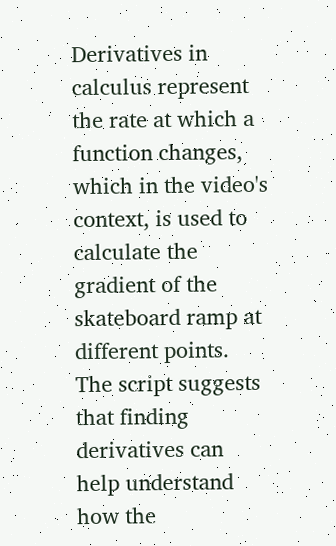Derivatives in calculus represent the rate at which a function changes, which in the video's context, is used to calculate the gradient of the skateboard ramp at different points. The script suggests that finding derivatives can help understand how the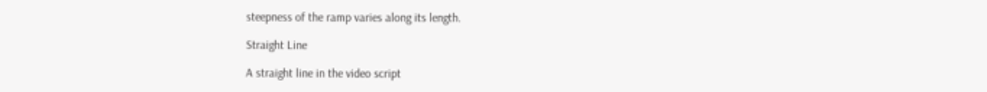steepness of the ramp varies along its length.

Straight Line

A straight line in the video script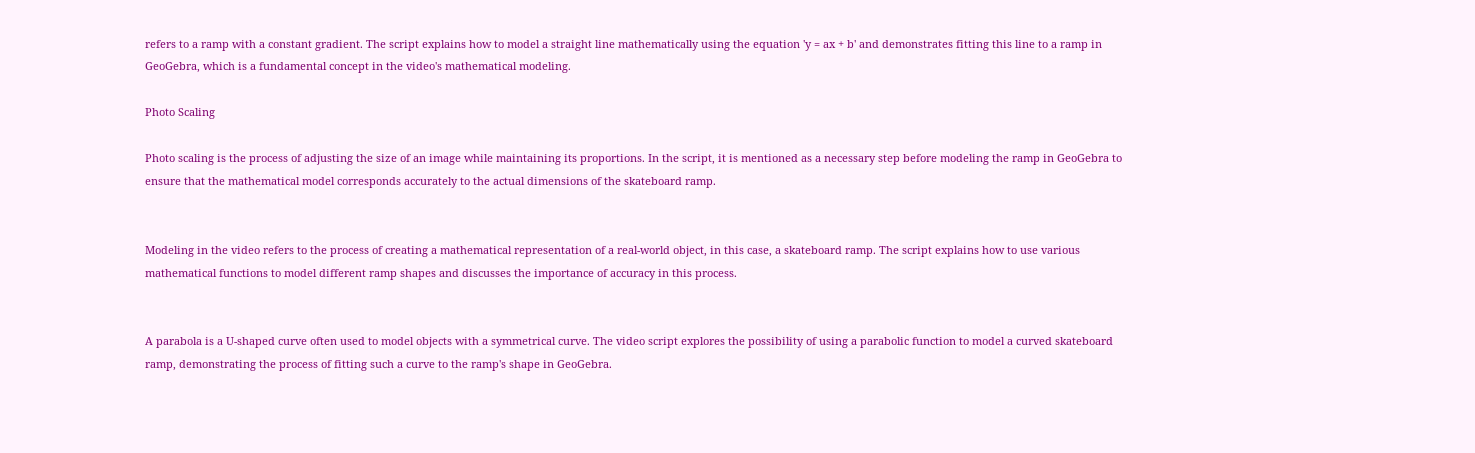refers to a ramp with a constant gradient. The script explains how to model a straight line mathematically using the equation 'y = ax + b' and demonstrates fitting this line to a ramp in GeoGebra, which is a fundamental concept in the video's mathematical modeling.

Photo Scaling

Photo scaling is the process of adjusting the size of an image while maintaining its proportions. In the script, it is mentioned as a necessary step before modeling the ramp in GeoGebra to ensure that the mathematical model corresponds accurately to the actual dimensions of the skateboard ramp.


Modeling in the video refers to the process of creating a mathematical representation of a real-world object, in this case, a skateboard ramp. The script explains how to use various mathematical functions to model different ramp shapes and discusses the importance of accuracy in this process.


A parabola is a U-shaped curve often used to model objects with a symmetrical curve. The video script explores the possibility of using a parabolic function to model a curved skateboard ramp, demonstrating the process of fitting such a curve to the ramp's shape in GeoGebra.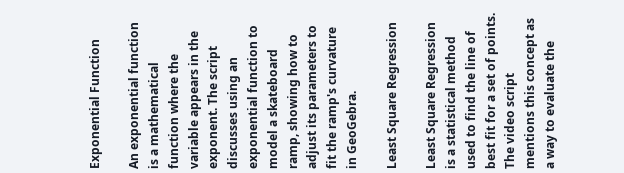Exponential Function

An exponential function is a mathematical function where the variable appears in the exponent. The script discusses using an exponential function to model a skateboard ramp, showing how to adjust its parameters to fit the ramp's curvature in GeoGebra.

Least Square Regression

Least Square Regression is a statistical method used to find the line of best fit for a set of points. The video script mentions this concept as a way to evaluate the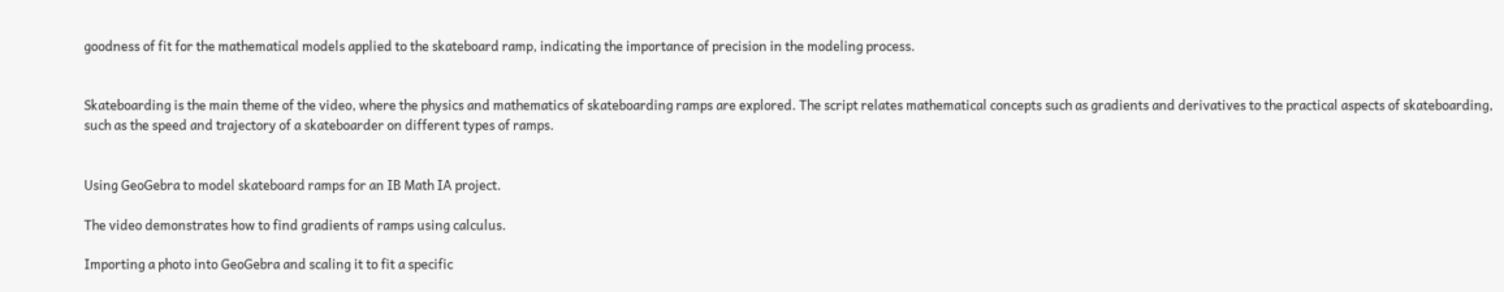goodness of fit for the mathematical models applied to the skateboard ramp, indicating the importance of precision in the modeling process.


Skateboarding is the main theme of the video, where the physics and mathematics of skateboarding ramps are explored. The script relates mathematical concepts such as gradients and derivatives to the practical aspects of skateboarding, such as the speed and trajectory of a skateboarder on different types of ramps.


Using GeoGebra to model skateboard ramps for an IB Math IA project.

The video demonstrates how to find gradients of ramps using calculus.

Importing a photo into GeoGebra and scaling it to fit a specific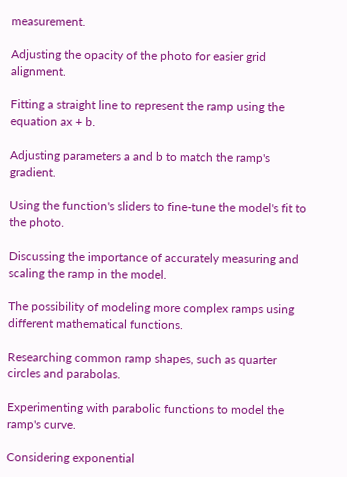measurement.

Adjusting the opacity of the photo for easier grid alignment.

Fitting a straight line to represent the ramp using the equation ax + b.

Adjusting parameters a and b to match the ramp's gradient.

Using the function's sliders to fine-tune the model's fit to the photo.

Discussing the importance of accurately measuring and scaling the ramp in the model.

The possibility of modeling more complex ramps using different mathematical functions.

Researching common ramp shapes, such as quarter circles and parabolas.

Experimenting with parabolic functions to model the ramp's curve.

Considering exponential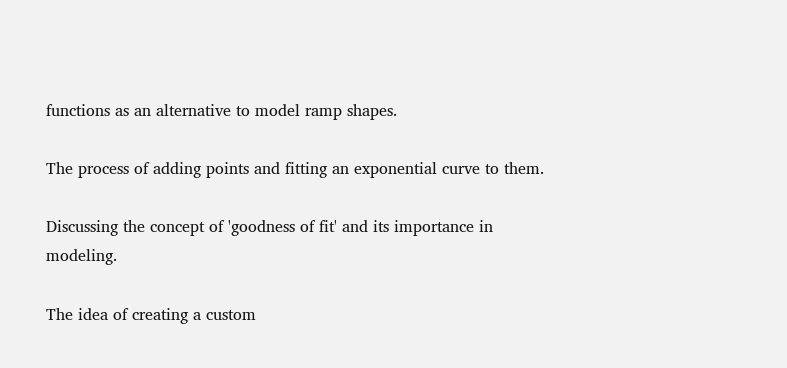functions as an alternative to model ramp shapes.

The process of adding points and fitting an exponential curve to them.

Discussing the concept of 'goodness of fit' and its importance in modeling.

The idea of creating a custom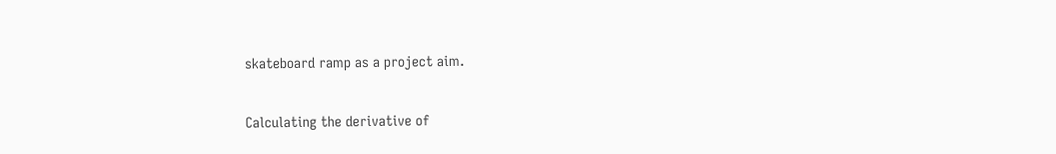skateboard ramp as a project aim.

Calculating the derivative of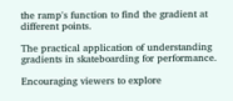the ramp's function to find the gradient at different points.

The practical application of understanding gradients in skateboarding for performance.

Encouraging viewers to explore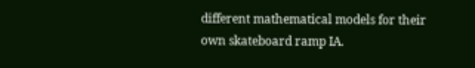different mathematical models for their own skateboard ramp IA.